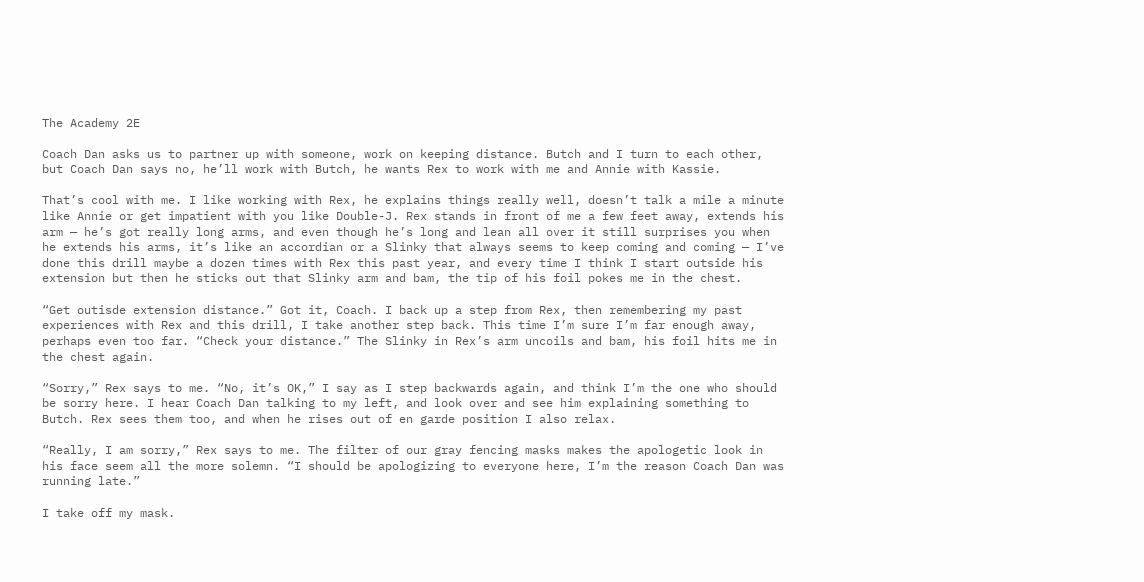The Academy 2E

Coach Dan asks us to partner up with someone, work on keeping distance. Butch and I turn to each other, but Coach Dan says no, he’ll work with Butch, he wants Rex to work with me and Annie with Kassie.

That’s cool with me. I like working with Rex, he explains things really well, doesn’t talk a mile a minute like Annie or get impatient with you like Double-J. Rex stands in front of me a few feet away, extends his arm — he’s got really long arms, and even though he’s long and lean all over it still surprises you when he extends his arms, it’s like an accordian or a Slinky that always seems to keep coming and coming — I’ve done this drill maybe a dozen times with Rex this past year, and every time I think I start outside his extension but then he sticks out that Slinky arm and bam, the tip of his foil pokes me in the chest.

“Get outisde extension distance.” Got it, Coach. I back up a step from Rex, then remembering my past experiences with Rex and this drill, I take another step back. This time I’m sure I’m far enough away, perhaps even too far. “Check your distance.” The Slinky in Rex’s arm uncoils and bam, his foil hits me in the chest again.

“Sorry,” Rex says to me. “No, it’s OK,” I say as I step backwards again, and think I’m the one who should be sorry here. I hear Coach Dan talking to my left, and look over and see him explaining something to Butch. Rex sees them too, and when he rises out of en garde position I also relax.

“Really, I am sorry,” Rex says to me. The filter of our gray fencing masks makes the apologetic look in his face seem all the more solemn. “I should be apologizing to everyone here, I’m the reason Coach Dan was running late.”

I take off my mask.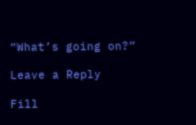“What’s going on?”

Leave a Reply

Fill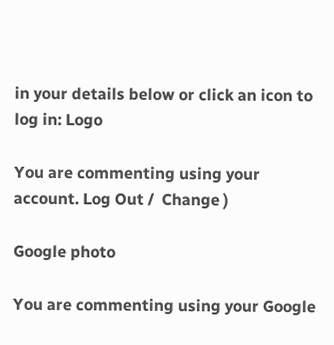in your details below or click an icon to log in: Logo

You are commenting using your account. Log Out /  Change )

Google photo

You are commenting using your Google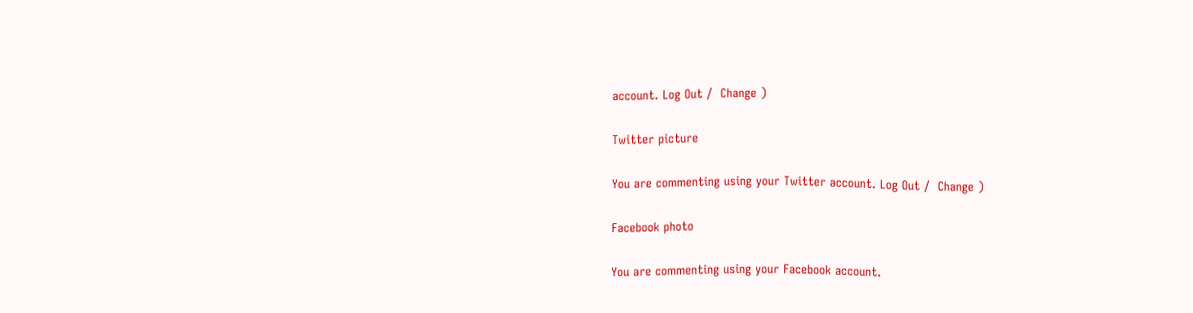account. Log Out /  Change )

Twitter picture

You are commenting using your Twitter account. Log Out /  Change )

Facebook photo

You are commenting using your Facebook account.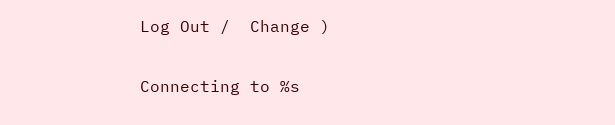Log Out /  Change )

Connecting to %s